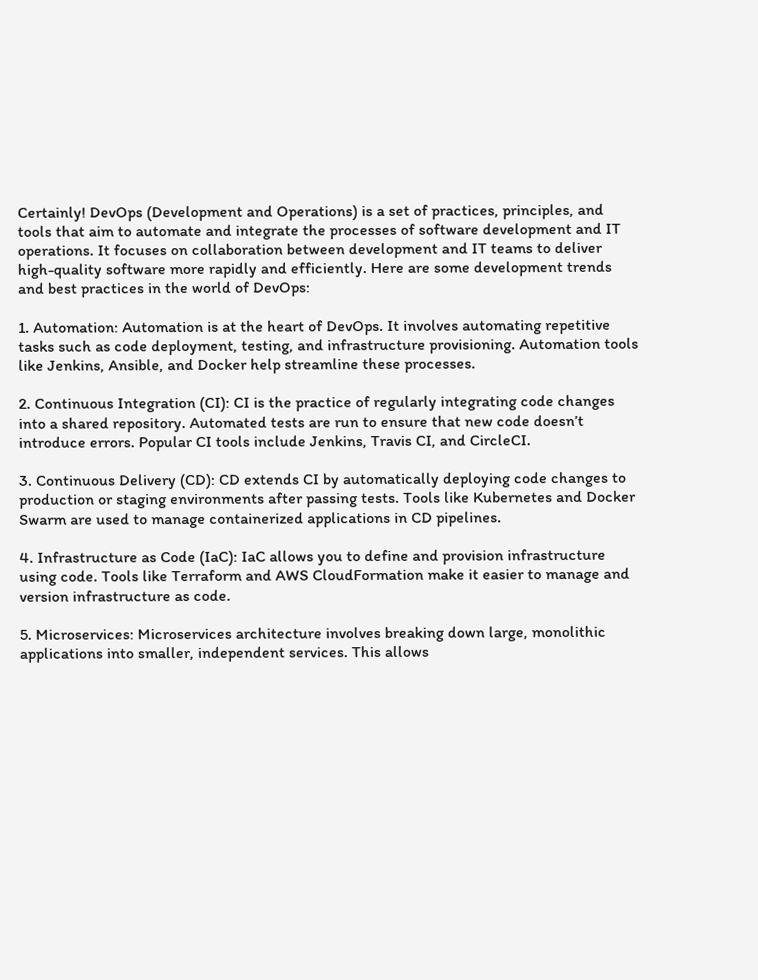Certainly! DevOps (Development and Operations) is a set of practices, principles, and tools that aim to automate and integrate the processes of software development and IT operations. It focuses on collaboration between development and IT teams to deliver high-quality software more rapidly and efficiently. Here are some development trends and best practices in the world of DevOps:

1. Automation: Automation is at the heart of DevOps. It involves automating repetitive tasks such as code deployment, testing, and infrastructure provisioning. Automation tools like Jenkins, Ansible, and Docker help streamline these processes.

2. Continuous Integration (CI): CI is the practice of regularly integrating code changes into a shared repository. Automated tests are run to ensure that new code doesn’t introduce errors. Popular CI tools include Jenkins, Travis CI, and CircleCI.

3. Continuous Delivery (CD): CD extends CI by automatically deploying code changes to production or staging environments after passing tests. Tools like Kubernetes and Docker Swarm are used to manage containerized applications in CD pipelines.

4. Infrastructure as Code (IaC): IaC allows you to define and provision infrastructure using code. Tools like Terraform and AWS CloudFormation make it easier to manage and version infrastructure as code.

5. Microservices: Microservices architecture involves breaking down large, monolithic applications into smaller, independent services. This allows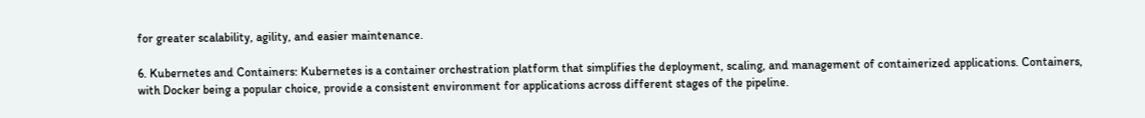for greater scalability, agility, and easier maintenance.

6. Kubernetes and Containers: Kubernetes is a container orchestration platform that simplifies the deployment, scaling, and management of containerized applications. Containers, with Docker being a popular choice, provide a consistent environment for applications across different stages of the pipeline.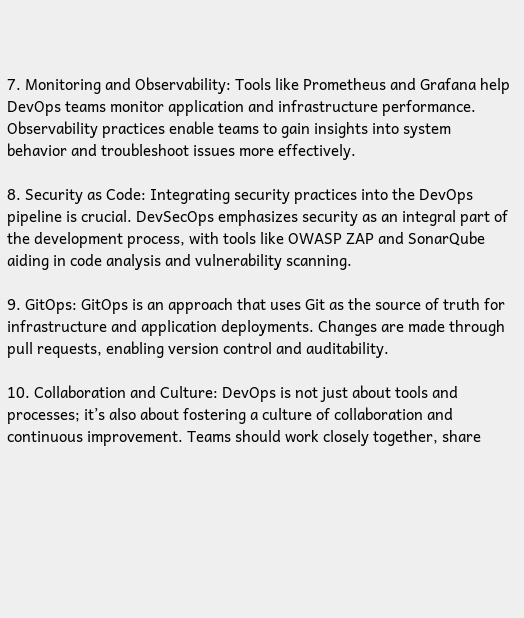7. Monitoring and Observability: Tools like Prometheus and Grafana help DevOps teams monitor application and infrastructure performance. Observability practices enable teams to gain insights into system behavior and troubleshoot issues more effectively.

8. Security as Code: Integrating security practices into the DevOps pipeline is crucial. DevSecOps emphasizes security as an integral part of the development process, with tools like OWASP ZAP and SonarQube aiding in code analysis and vulnerability scanning.

9. GitOps: GitOps is an approach that uses Git as the source of truth for infrastructure and application deployments. Changes are made through pull requests, enabling version control and auditability.

10. Collaboration and Culture: DevOps is not just about tools and processes; it’s also about fostering a culture of collaboration and continuous improvement. Teams should work closely together, share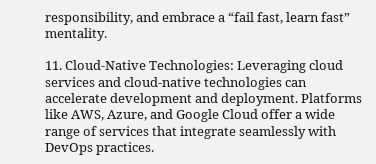responsibility, and embrace a “fail fast, learn fast” mentality.

11. Cloud-Native Technologies: Leveraging cloud services and cloud-native technologies can accelerate development and deployment. Platforms like AWS, Azure, and Google Cloud offer a wide range of services that integrate seamlessly with DevOps practices.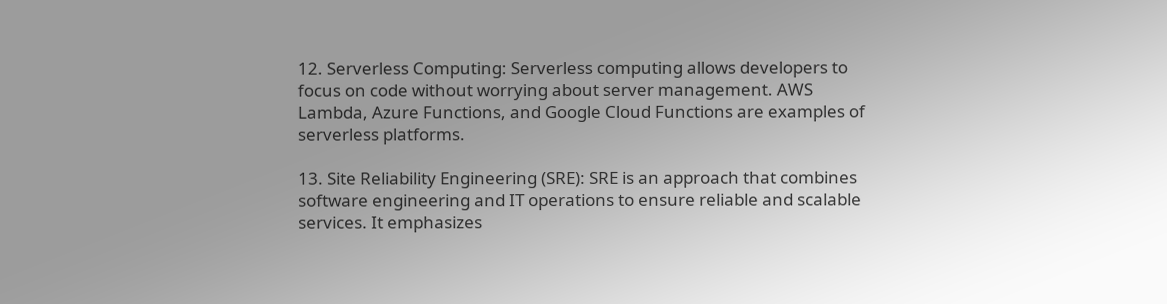12. Serverless Computing: Serverless computing allows developers to focus on code without worrying about server management. AWS Lambda, Azure Functions, and Google Cloud Functions are examples of serverless platforms.

13. Site Reliability Engineering (SRE): SRE is an approach that combines software engineering and IT operations to ensure reliable and scalable services. It emphasizes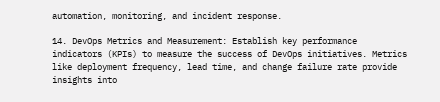automation, monitoring, and incident response.

14. DevOps Metrics and Measurement: Establish key performance indicators (KPIs) to measure the success of DevOps initiatives. Metrics like deployment frequency, lead time, and change failure rate provide insights into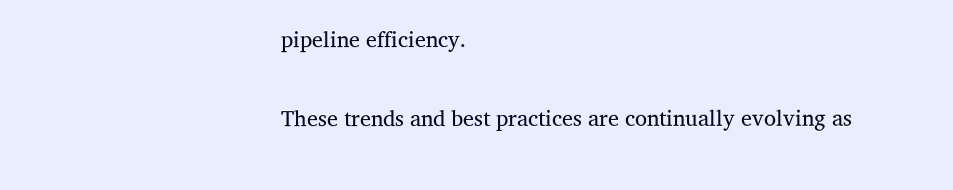pipeline efficiency.

These trends and best practices are continually evolving as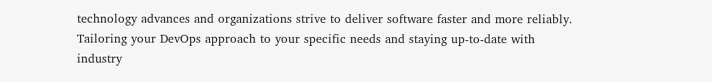technology advances and organizations strive to deliver software faster and more reliably. Tailoring your DevOps approach to your specific needs and staying up-to-date with industry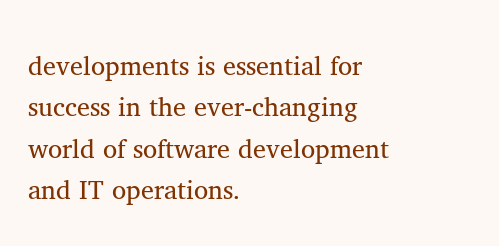developments is essential for success in the ever-changing world of software development and IT operations.